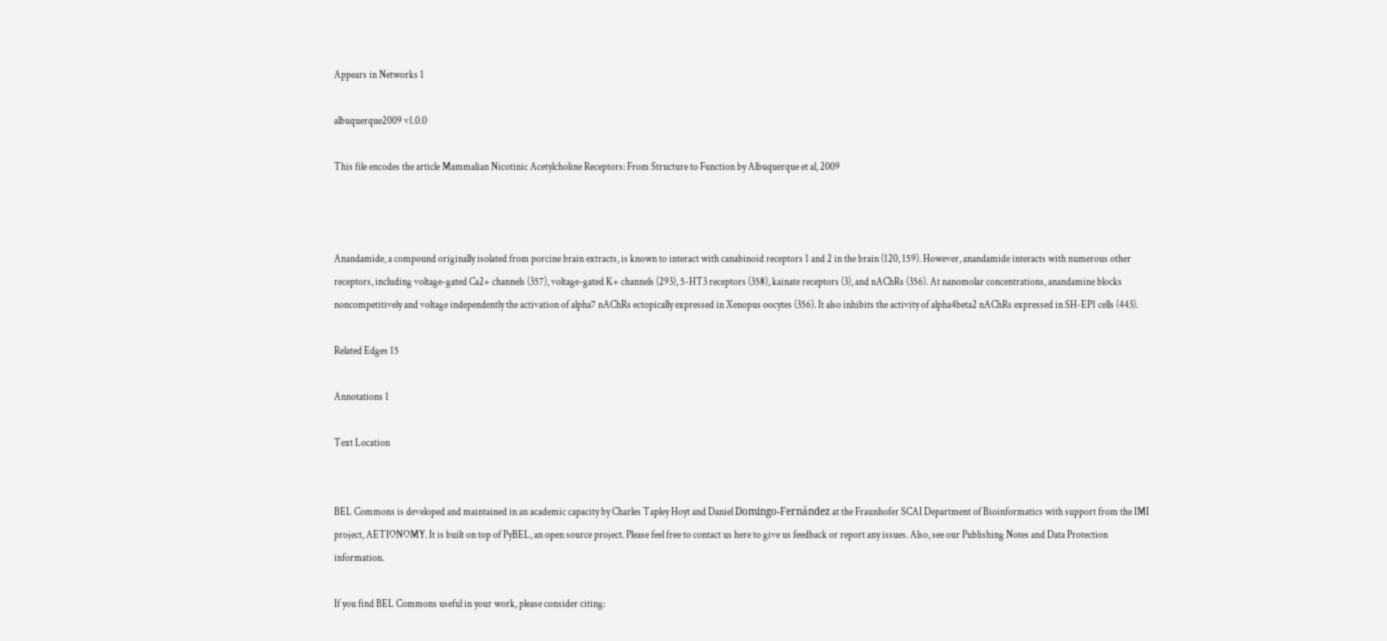Appears in Networks 1

albuquerque2009 v1.0.0

This file encodes the article Mammalian Nicotinic Acetylcholine Receptors: From Structure to Function by Albuquerque et al, 2009



Anandamide, a compound originally isolated from porcine brain extracts, is known to interact with canabinoid receptors 1 and 2 in the brain (120, 159). However, anandamide interacts with numerous other receptors, including voltage-gated Ca2+ channels (357), voltage-gated K+ channels (293), 5-HT3 receptors (358), kainate receptors (3), and nAChRs (356). At nanomolar concentrations, anandamine blocks noncompetitively and voltage independently the activation of alpha7 nAChRs ectopically expressed in Xenopus oocytes (356). It also inhibits the activity of alpha4beta2 nAChRs expressed in SH-EP1 cells (443).

Related Edges 15

Annotations 1

Text Location


BEL Commons is developed and maintained in an academic capacity by Charles Tapley Hoyt and Daniel Domingo-Fernández at the Fraunhofer SCAI Department of Bioinformatics with support from the IMI project, AETIONOMY. It is built on top of PyBEL, an open source project. Please feel free to contact us here to give us feedback or report any issues. Also, see our Publishing Notes and Data Protection information.

If you find BEL Commons useful in your work, please consider citing: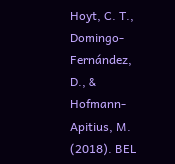Hoyt, C. T., Domingo-Fernández, D., & Hofmann-Apitius, M. (2018). BEL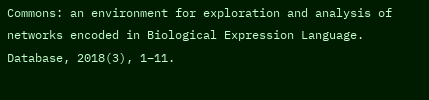Commons: an environment for exploration and analysis of networks encoded in Biological Expression Language. Database, 2018(3), 1–11.